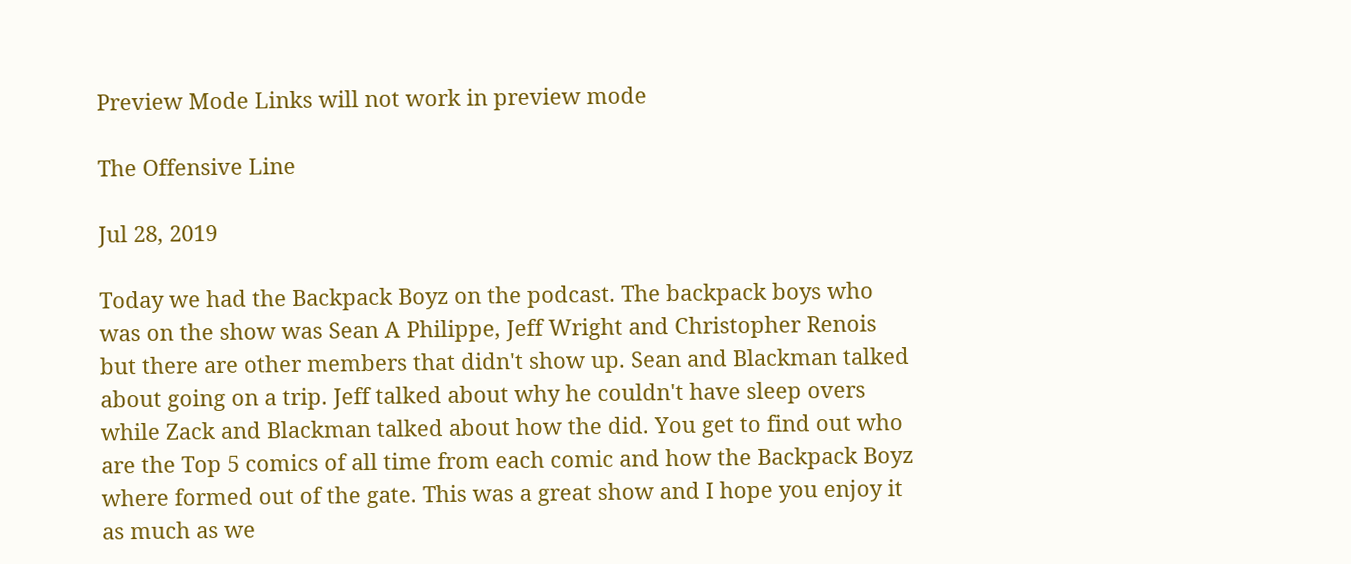Preview Mode Links will not work in preview mode

The Offensive Line

Jul 28, 2019

Today we had the Backpack Boyz on the podcast. The backpack boys who was on the show was Sean A Philippe, Jeff Wright and Christopher Renois but there are other members that didn't show up. Sean and Blackman talked about going on a trip. Jeff talked about why he couldn't have sleep overs while Zack and Blackman talked about how the did. You get to find out who are the Top 5 comics of all time from each comic and how the Backpack Boyz where formed out of the gate. This was a great show and I hope you enjoy it as much as we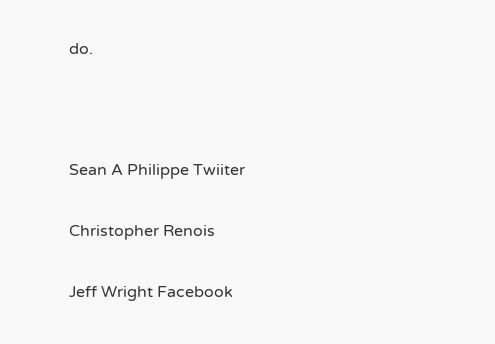do.



Sean A Philippe Twiiter

Christopher Renois

Jeff Wright Facebook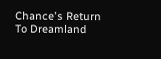Chance's Return To Dreamland